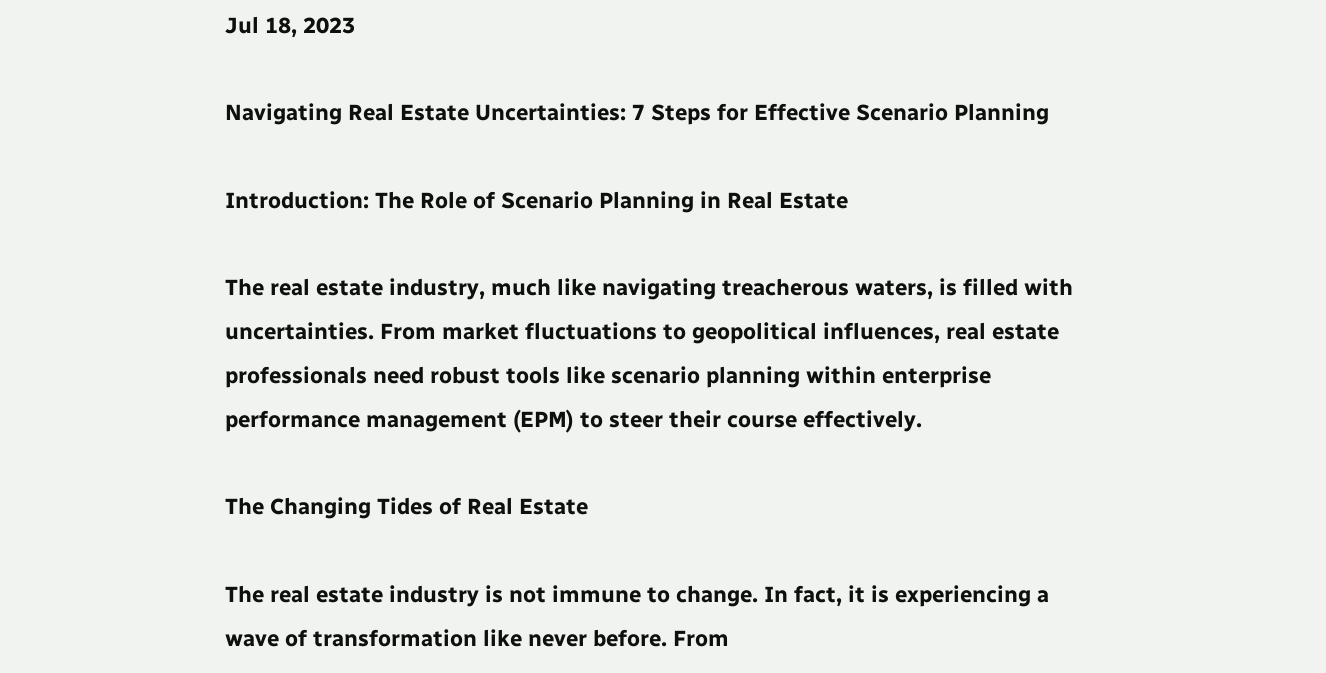Jul 18, 2023

Navigating Real Estate Uncertainties: 7 Steps for Effective Scenario Planning

Introduction: The Role of Scenario Planning in Real Estate

The real estate industry, much like navigating treacherous waters, is filled with uncertainties. From market fluctuations to geopolitical influences, real estate professionals need robust tools like scenario planning within enterprise performance management (EPM) to steer their course effectively.

The Changing Tides of Real Estate

The real estate industry is not immune to change. In fact, it is experiencing a wave of transformation like never before. From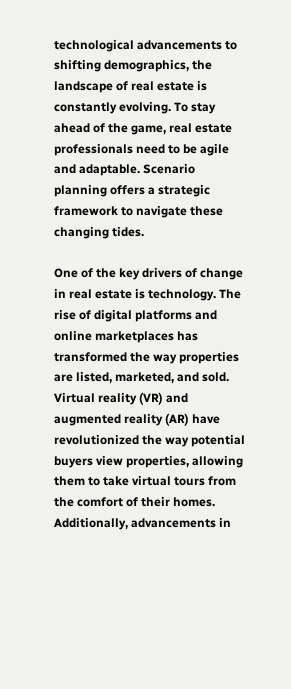technological advancements to shifting demographics, the landscape of real estate is constantly evolving. To stay ahead of the game, real estate professionals need to be agile and adaptable. Scenario planning offers a strategic framework to navigate these changing tides.

One of the key drivers of change in real estate is technology. The rise of digital platforms and online marketplaces has transformed the way properties are listed, marketed, and sold. Virtual reality (VR) and augmented reality (AR) have revolutionized the way potential buyers view properties, allowing them to take virtual tours from the comfort of their homes. Additionally, advancements in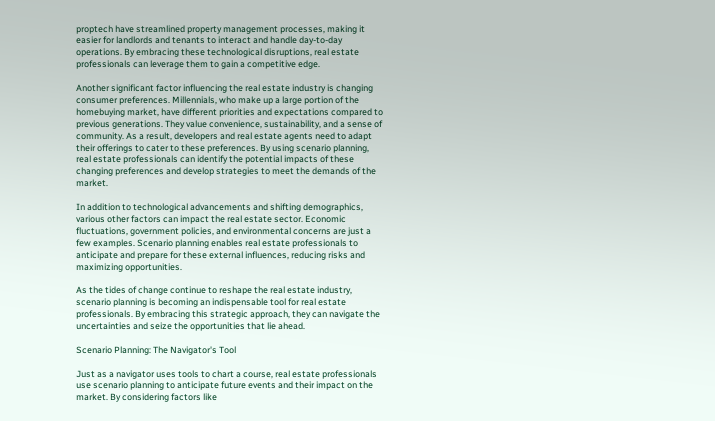proptech have streamlined property management processes, making it easier for landlords and tenants to interact and handle day-to-day operations. By embracing these technological disruptions, real estate professionals can leverage them to gain a competitive edge.

Another significant factor influencing the real estate industry is changing consumer preferences. Millennials, who make up a large portion of the homebuying market, have different priorities and expectations compared to previous generations. They value convenience, sustainability, and a sense of community. As a result, developers and real estate agents need to adapt their offerings to cater to these preferences. By using scenario planning, real estate professionals can identify the potential impacts of these changing preferences and develop strategies to meet the demands of the market.

In addition to technological advancements and shifting demographics, various other factors can impact the real estate sector. Economic fluctuations, government policies, and environmental concerns are just a few examples. Scenario planning enables real estate professionals to anticipate and prepare for these external influences, reducing risks and maximizing opportunities.

As the tides of change continue to reshape the real estate industry, scenario planning is becoming an indispensable tool for real estate professionals. By embracing this strategic approach, they can navigate the uncertainties and seize the opportunities that lie ahead.

Scenario Planning: The Navigator's Tool

Just as a navigator uses tools to chart a course, real estate professionals use scenario planning to anticipate future events and their impact on the market. By considering factors like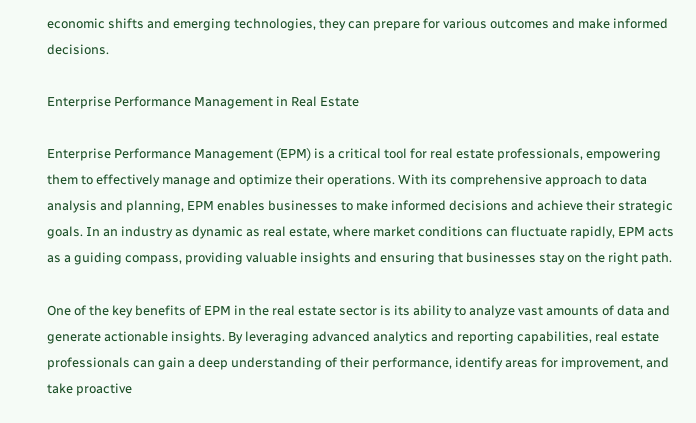economic shifts and emerging technologies, they can prepare for various outcomes and make informed decisions.

Enterprise Performance Management in Real Estate

Enterprise Performance Management (EPM) is a critical tool for real estate professionals, empowering them to effectively manage and optimize their operations. With its comprehensive approach to data analysis and planning, EPM enables businesses to make informed decisions and achieve their strategic goals. In an industry as dynamic as real estate, where market conditions can fluctuate rapidly, EPM acts as a guiding compass, providing valuable insights and ensuring that businesses stay on the right path.

One of the key benefits of EPM in the real estate sector is its ability to analyze vast amounts of data and generate actionable insights. By leveraging advanced analytics and reporting capabilities, real estate professionals can gain a deep understanding of their performance, identify areas for improvement, and take proactive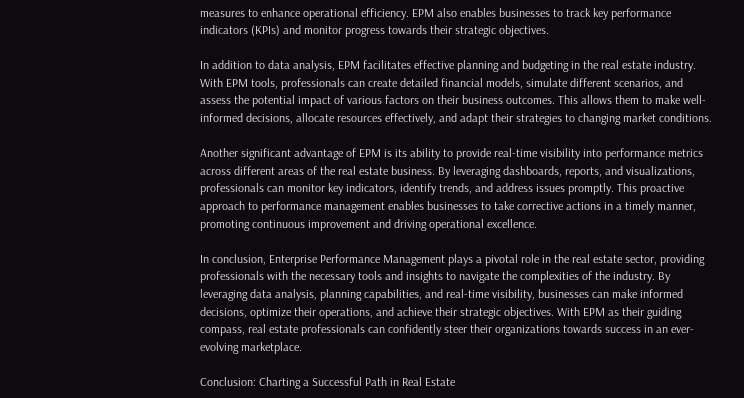measures to enhance operational efficiency. EPM also enables businesses to track key performance indicators (KPIs) and monitor progress towards their strategic objectives.

In addition to data analysis, EPM facilitates effective planning and budgeting in the real estate industry. With EPM tools, professionals can create detailed financial models, simulate different scenarios, and assess the potential impact of various factors on their business outcomes. This allows them to make well-informed decisions, allocate resources effectively, and adapt their strategies to changing market conditions.

Another significant advantage of EPM is its ability to provide real-time visibility into performance metrics across different areas of the real estate business. By leveraging dashboards, reports, and visualizations, professionals can monitor key indicators, identify trends, and address issues promptly. This proactive approach to performance management enables businesses to take corrective actions in a timely manner, promoting continuous improvement and driving operational excellence.

In conclusion, Enterprise Performance Management plays a pivotal role in the real estate sector, providing professionals with the necessary tools and insights to navigate the complexities of the industry. By leveraging data analysis, planning capabilities, and real-time visibility, businesses can make informed decisions, optimize their operations, and achieve their strategic objectives. With EPM as their guiding compass, real estate professionals can confidently steer their organizations towards success in an ever-evolving marketplace.

Conclusion: Charting a Successful Path in Real Estate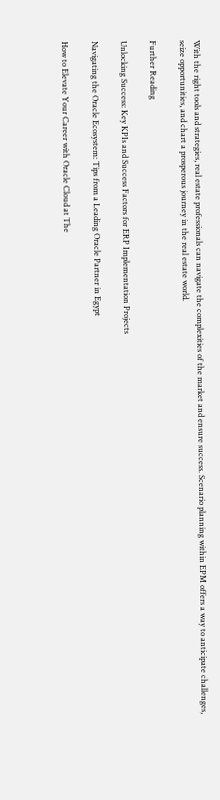With the right tools and strategies, real estate professionals can navigate the complexities of the market and ensure success. Scenario planning within EPM offers a way to anticipate challenges, seize opportunities, and chart a prosperous journey in the real estate world.

Further Reading

Unlocking Success: Key KPIs and Success Factors for ERP Implementation Projects

Navigating the Oracle Ecosystem: Tips from a Leading Oracle Partner in Egypt

How to Elevate Your Career with Oracle Cloud at The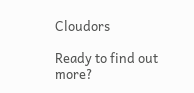Cloudors

Ready to find out more?